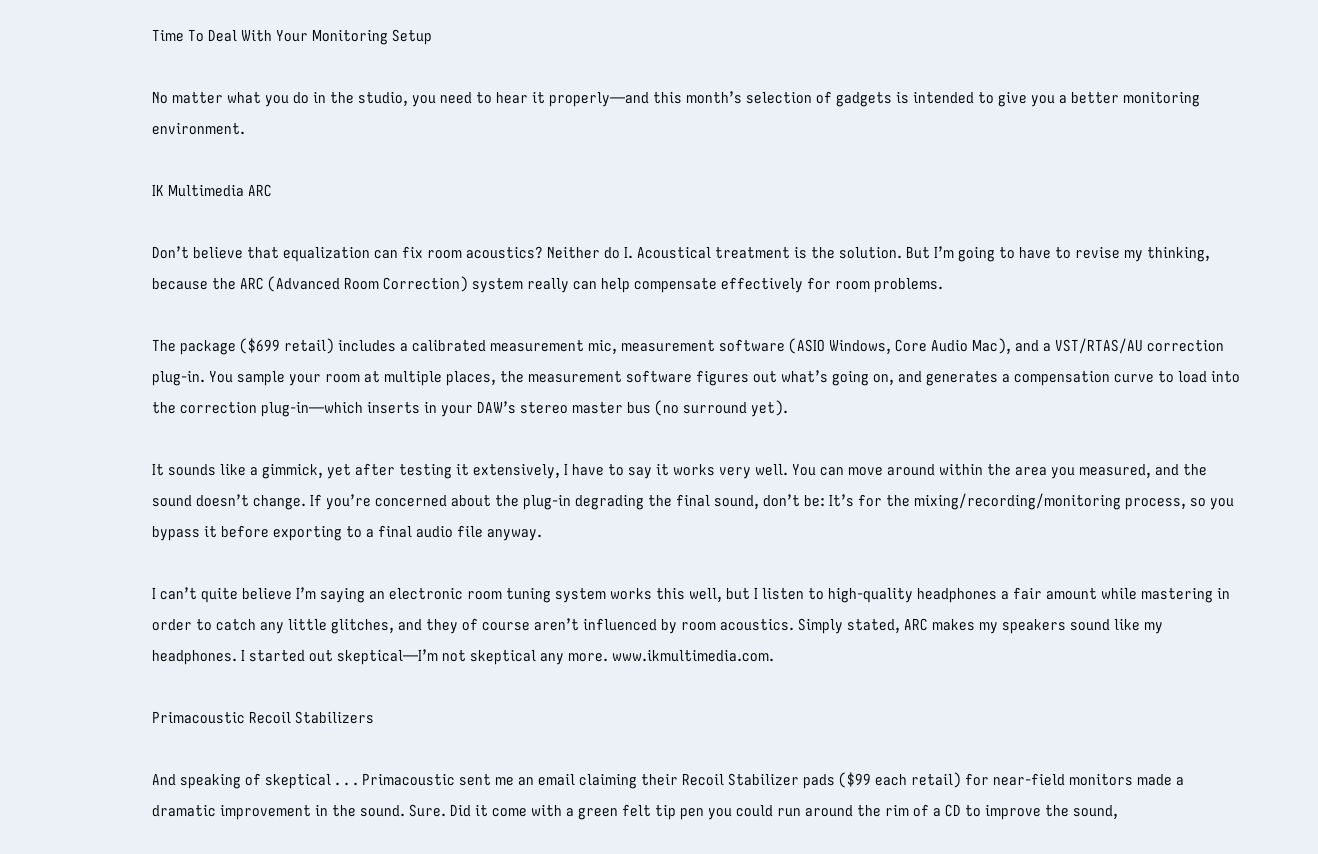Time To Deal With Your Monitoring Setup

No matter what you do in the studio, you need to hear it properly—and this month’s selection of gadgets is intended to give you a better monitoring environment.

IK Multimedia ARC

Don’t believe that equalization can fix room acoustics? Neither do I. Acoustical treatment is the solution. But I’m going to have to revise my thinking, because the ARC (Advanced Room Correction) system really can help compensate effectively for room problems.

The package ($699 retail) includes a calibrated measurement mic, measurement software (ASIO Windows, Core Audio Mac), and a VST/RTAS/AU correction plug-in. You sample your room at multiple places, the measurement software figures out what’s going on, and generates a compensation curve to load into the correction plug-in—which inserts in your DAW’s stereo master bus (no surround yet).

It sounds like a gimmick, yet after testing it extensively, I have to say it works very well. You can move around within the area you measured, and the sound doesn’t change. If you’re concerned about the plug-in degrading the final sound, don’t be: It’s for the mixing/recording/monitoring process, so you bypass it before exporting to a final audio file anyway.

I can’t quite believe I’m saying an electronic room tuning system works this well, but I listen to high-quality headphones a fair amount while mastering in order to catch any little glitches, and they of course aren’t influenced by room acoustics. Simply stated, ARC makes my speakers sound like my headphones. I started out skeptical—I’m not skeptical any more. www.ikmultimedia.com.

Primacoustic Recoil Stabilizers

And speaking of skeptical . . . Primacoustic sent me an email claiming their Recoil Stabilizer pads ($99 each retail) for near-field monitors made a dramatic improvement in the sound. Sure. Did it come with a green felt tip pen you could run around the rim of a CD to improve the sound,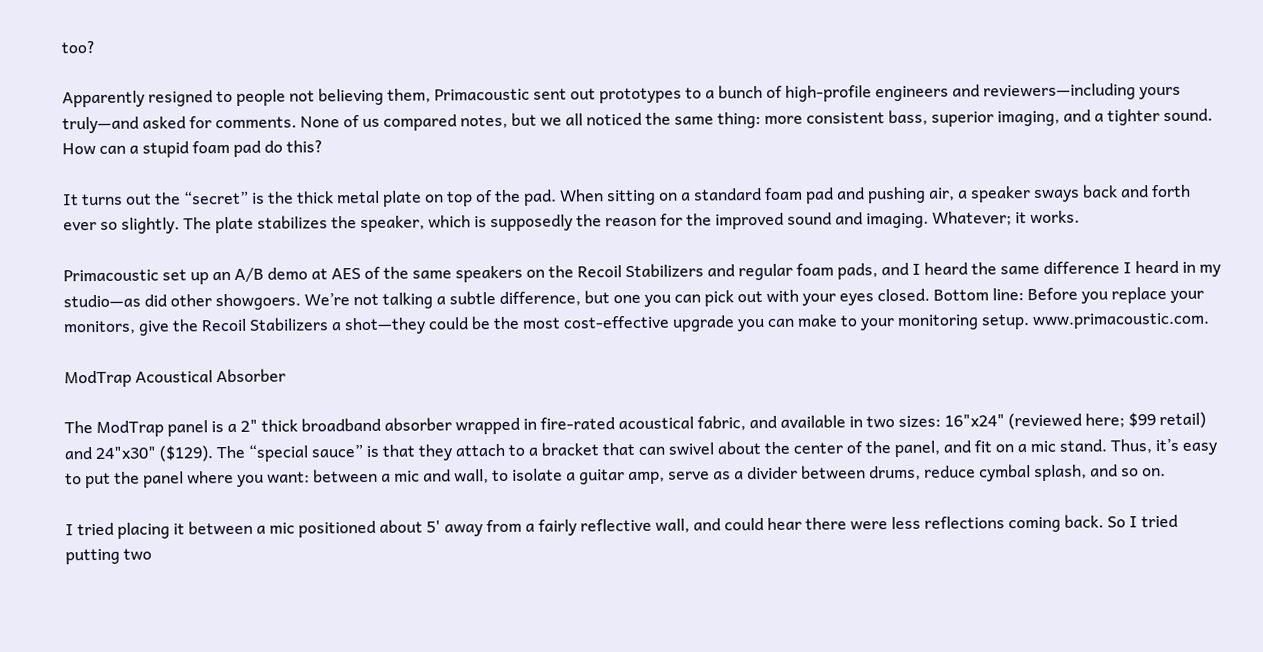too?

Apparently resigned to people not believing them, Primacoustic sent out prototypes to a bunch of high-profile engineers and reviewers—including yours truly—and asked for comments. None of us compared notes, but we all noticed the same thing: more consistent bass, superior imaging, and a tighter sound. How can a stupid foam pad do this?

It turns out the “secret” is the thick metal plate on top of the pad. When sitting on a standard foam pad and pushing air, a speaker sways back and forth ever so slightly. The plate stabilizes the speaker, which is supposedly the reason for the improved sound and imaging. Whatever; it works.

Primacoustic set up an A/B demo at AES of the same speakers on the Recoil Stabilizers and regular foam pads, and I heard the same difference I heard in my studio—as did other showgoers. We’re not talking a subtle difference, but one you can pick out with your eyes closed. Bottom line: Before you replace your monitors, give the Recoil Stabilizers a shot—they could be the most cost-effective upgrade you can make to your monitoring setup. www.primacoustic.com.

ModTrap Acoustical Absorber

The ModTrap panel is a 2" thick broadband absorber wrapped in fire-rated acoustical fabric, and available in two sizes: 16"x24" (reviewed here; $99 retail) and 24"x30" ($129). The “special sauce” is that they attach to a bracket that can swivel about the center of the panel, and fit on a mic stand. Thus, it’s easy to put the panel where you want: between a mic and wall, to isolate a guitar amp, serve as a divider between drums, reduce cymbal splash, and so on.

I tried placing it between a mic positioned about 5' away from a fairly reflective wall, and could hear there were less reflections coming back. So I tried putting two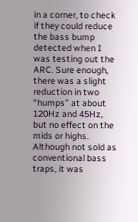in a corner, to check if they could reduce the bass bump detected when I was testing out the ARC. Sure enough, there was a slight reduction in two “humps” at about 120Hz and 45Hz, but no effect on the mids or highs. Although not sold as conventional bass traps, it was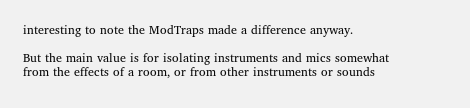interesting to note the ModTraps made a difference anyway.

But the main value is for isolating instruments and mics somewhat from the effects of a room, or from other instruments or sounds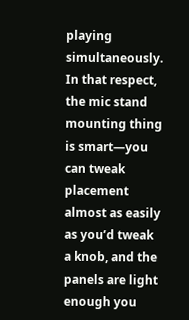playing simultaneously. In that respect, the mic stand mounting thing is smart—you can tweak placement almost as easily as you’d tweak a knob, and the panels are light enough you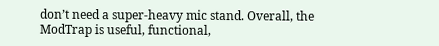don’t need a super-heavy mic stand. Overall, the ModTrap is useful, functional,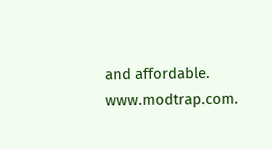and affordable. www.modtrap.com.